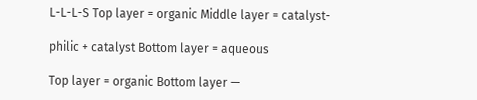L-L-L-S Top layer = organic Middle layer = catalyst-

philic + catalyst Bottom layer = aqueous

Top layer = organic Bottom layer —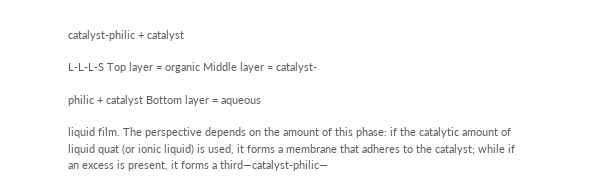catalyst-philic + catalyst

L-L-L-S Top layer = organic Middle layer = catalyst-

philic + catalyst Bottom layer = aqueous

liquid film. The perspective depends on the amount of this phase: if the catalytic amount of liquid quat (or ionic liquid) is used, it forms a membrane that adheres to the catalyst; while if an excess is present, it forms a third—catalyst-philic—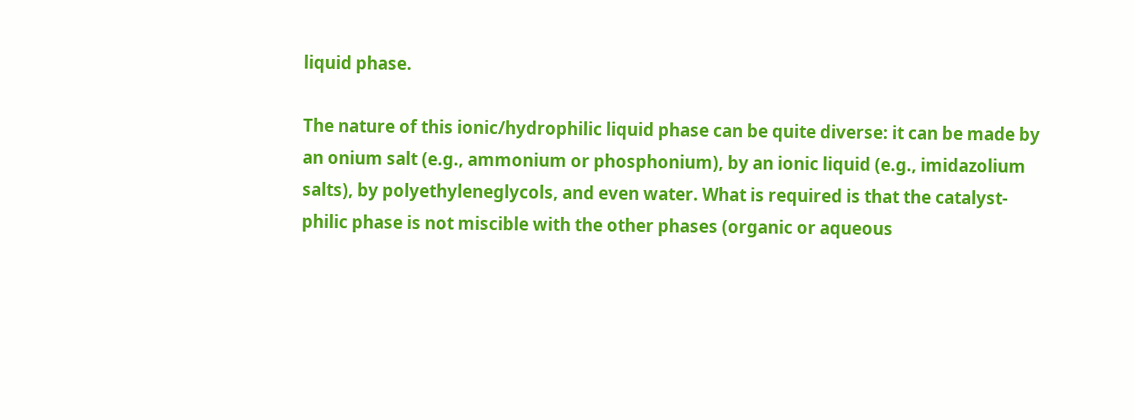liquid phase.

The nature of this ionic/hydrophilic liquid phase can be quite diverse: it can be made by an onium salt (e.g., ammonium or phosphonium), by an ionic liquid (e.g., imidazolium salts), by polyethyleneglycols, and even water. What is required is that the catalyst-philic phase is not miscible with the other phases (organic or aqueous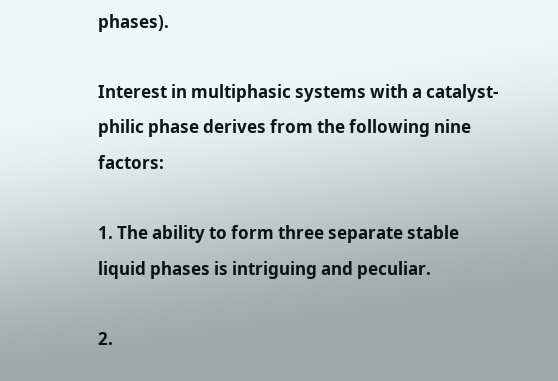phases).

Interest in multiphasic systems with a catalyst-philic phase derives from the following nine factors:

1. The ability to form three separate stable liquid phases is intriguing and peculiar.

2.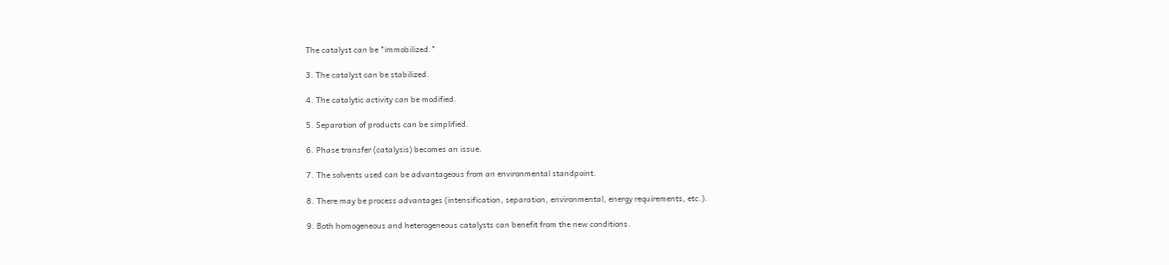The catalyst can be "immobilized."

3. The catalyst can be stabilized.

4. The catalytic activity can be modified.

5. Separation of products can be simplified.

6. Phase transfer (catalysis) becomes an issue.

7. The solvents used can be advantageous from an environmental standpoint.

8. There may be process advantages (intensification, separation, environmental, energy requirements, etc.).

9. Both homogeneous and heterogeneous catalysts can benefit from the new conditions.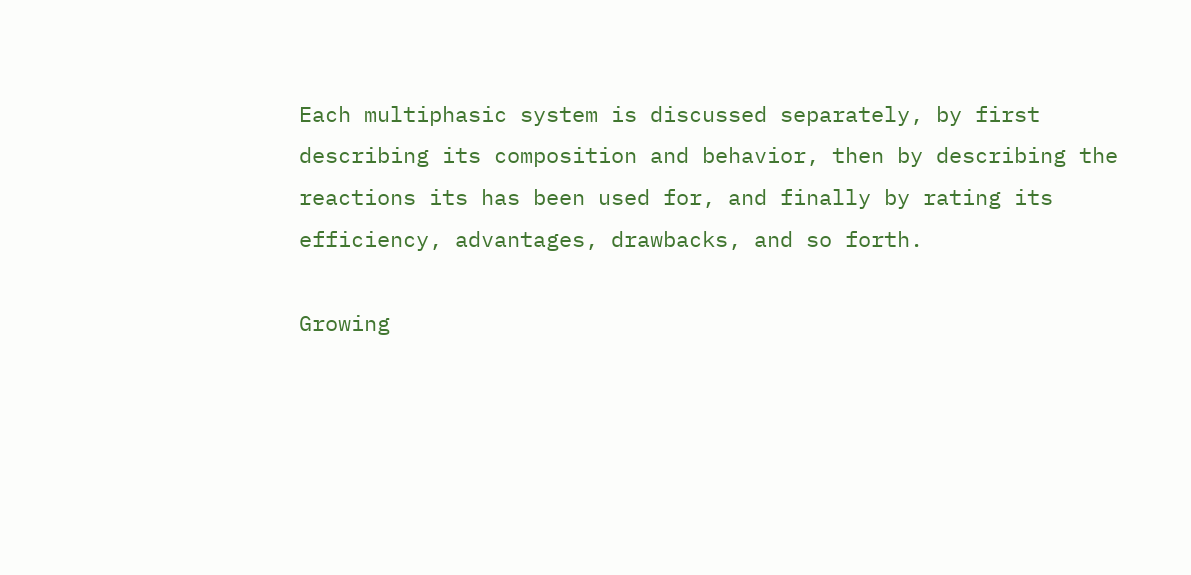Each multiphasic system is discussed separately, by first describing its composition and behavior, then by describing the reactions its has been used for, and finally by rating its efficiency, advantages, drawbacks, and so forth.

Growing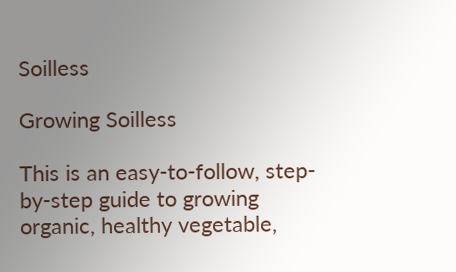Soilless

Growing Soilless

This is an easy-to-follow, step-by-step guide to growing organic, healthy vegetable,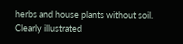herbs and house plants without soil. Clearly illustrated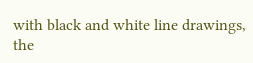with black and white line drawings, the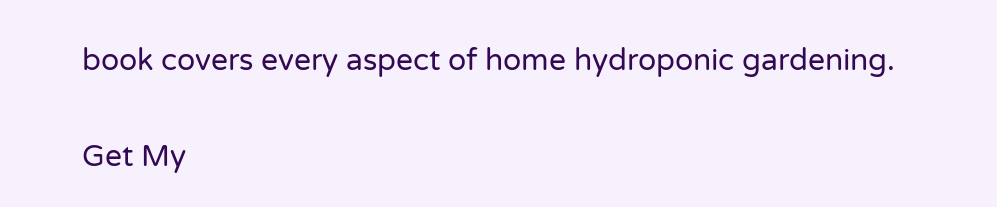book covers every aspect of home hydroponic gardening.

Get My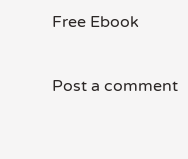Free Ebook

Post a comment